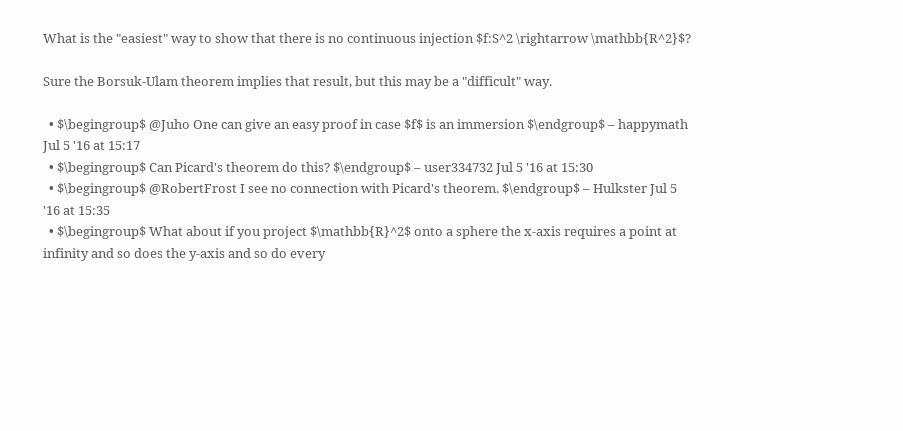What is the "easiest" way to show that there is no continuous injection $f:S^2 \rightarrow \mathbb{R^2}$?

Sure the Borsuk-Ulam theorem implies that result, but this may be a "difficult" way.

  • $\begingroup$ @Juho One can give an easy proof in case $f$ is an immersion $\endgroup$ – happymath Jul 5 '16 at 15:17
  • $\begingroup$ Can Picard's theorem do this? $\endgroup$ – user334732 Jul 5 '16 at 15:30
  • $\begingroup$ @RobertFrost I see no connection with Picard's theorem. $\endgroup$ – Hulkster Jul 5 '16 at 15:35
  • $\begingroup$ What about if you project $\mathbb{R}^2$ onto a sphere the x-axis requires a point at infinity and so does the y-axis and so do every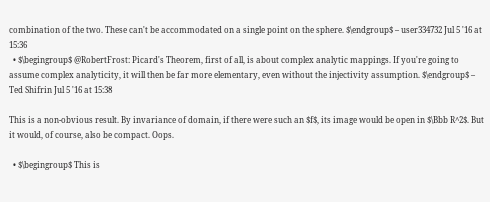combination of the two. These can't be accommodated on a single point on the sphere. $\endgroup$ – user334732 Jul 5 '16 at 15:36
  • $\begingroup$ @RobertFrost: Picard's Theorem, first of all, is about complex analytic mappings. If you're going to assume complex analyticity, it will then be far more elementary, even without the injectivity assumption. $\endgroup$ – Ted Shifrin Jul 5 '16 at 15:38

This is a non-obvious result. By invariance of domain, if there were such an $f$, its image would be open in $\Bbb R^2$. But it would, of course, also be compact. Oops.

  • $\begingroup$ This is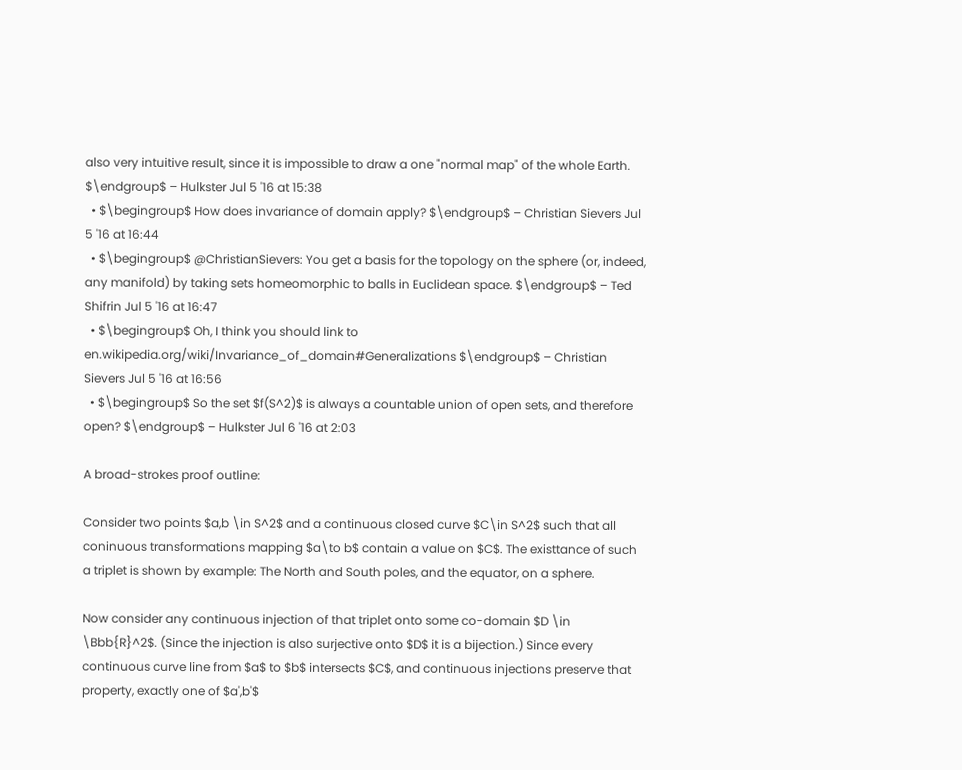also very intuitive result, since it is impossible to draw a one "normal map" of the whole Earth. $\endgroup$ – Hulkster Jul 5 '16 at 15:38
  • $\begingroup$ How does invariance of domain apply? $\endgroup$ – Christian Sievers Jul 5 '16 at 16:44
  • $\begingroup$ @ChristianSievers: You get a basis for the topology on the sphere (or, indeed, any manifold) by taking sets homeomorphic to balls in Euclidean space. $\endgroup$ – Ted Shifrin Jul 5 '16 at 16:47
  • $\begingroup$ Oh, I think you should link to en.wikipedia.org/wiki/Invariance_of_domain#Generalizations $\endgroup$ – Christian Sievers Jul 5 '16 at 16:56
  • $\begingroup$ So the set $f(S^2)$ is always a countable union of open sets, and therefore open? $\endgroup$ – Hulkster Jul 6 '16 at 2:03

A broad-strokes proof outline:

Consider two points $a,b \in S^2$ and a continuous closed curve $C\in S^2$ such that all coninuous transformations mapping $a\to b$ contain a value on $C$. The existtance of such a triplet is shown by example: The North and South poles, and the equator, on a sphere.

Now consider any continuous injection of that triplet onto some co-domain $D \in \Bbb{R}^2$. (Since the injection is also surjective onto $D$ it is a bijection.) Since every continuous curve line from $a$ to $b$ intersects $C$, and continuous injections preserve that property, exactly one of $a',b'$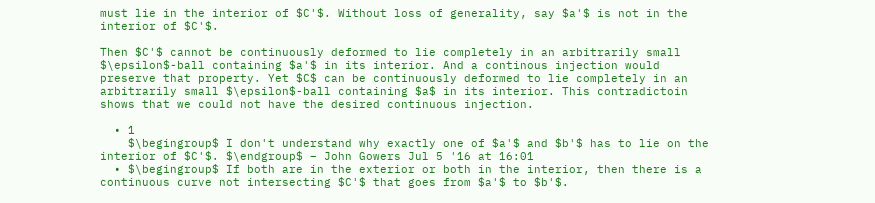must lie in the interior of $C'$. Without loss of generality, say $a'$ is not in the interior of $C'$.

Then $C'$ cannot be continuously deformed to lie completely in an arbitrarily small $\epsilon$-ball containing $a'$ in its interior. And a continous injection would preserve that property. Yet $C$ can be continuously deformed to lie completely in an arbitrarily small $\epsilon$-ball containing $a$ in its interior. This contradictoin shows that we could not have the desired continuous injection.

  • 1
    $\begingroup$ I don't understand why exactly one of $a'$ and $b'$ has to lie on the interior of $C'$. $\endgroup$ – John Gowers Jul 5 '16 at 16:01
  • $\begingroup$ If both are in the exterior or both in the interior, then there is a continuous curve not intersecting $C'$ that goes from $a'$ to $b'$.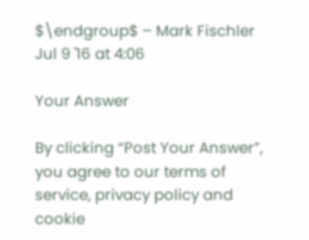$\endgroup$ – Mark Fischler Jul 9 '16 at 4:06

Your Answer

By clicking “Post Your Answer”, you agree to our terms of service, privacy policy and cookie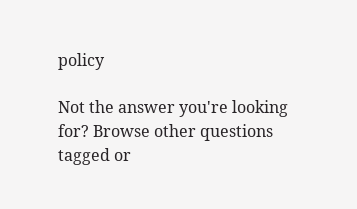policy

Not the answer you're looking for? Browse other questions tagged or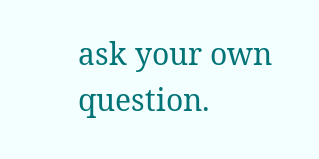ask your own question.